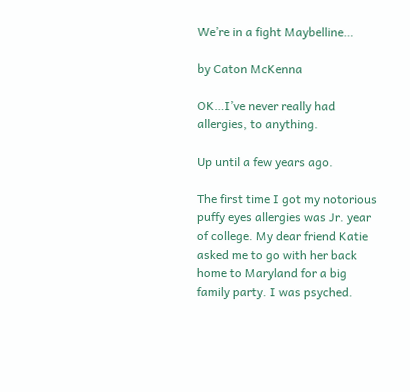We’re in a fight Maybelline…

by Caton McKenna

OK…I’ve never really had allergies, to anything.

Up until a few years ago.

The first time I got my notorious puffy eyes allergies was Jr. year of college. My dear friend Katie asked me to go with her back home to Maryland for a big family party. I was psyched.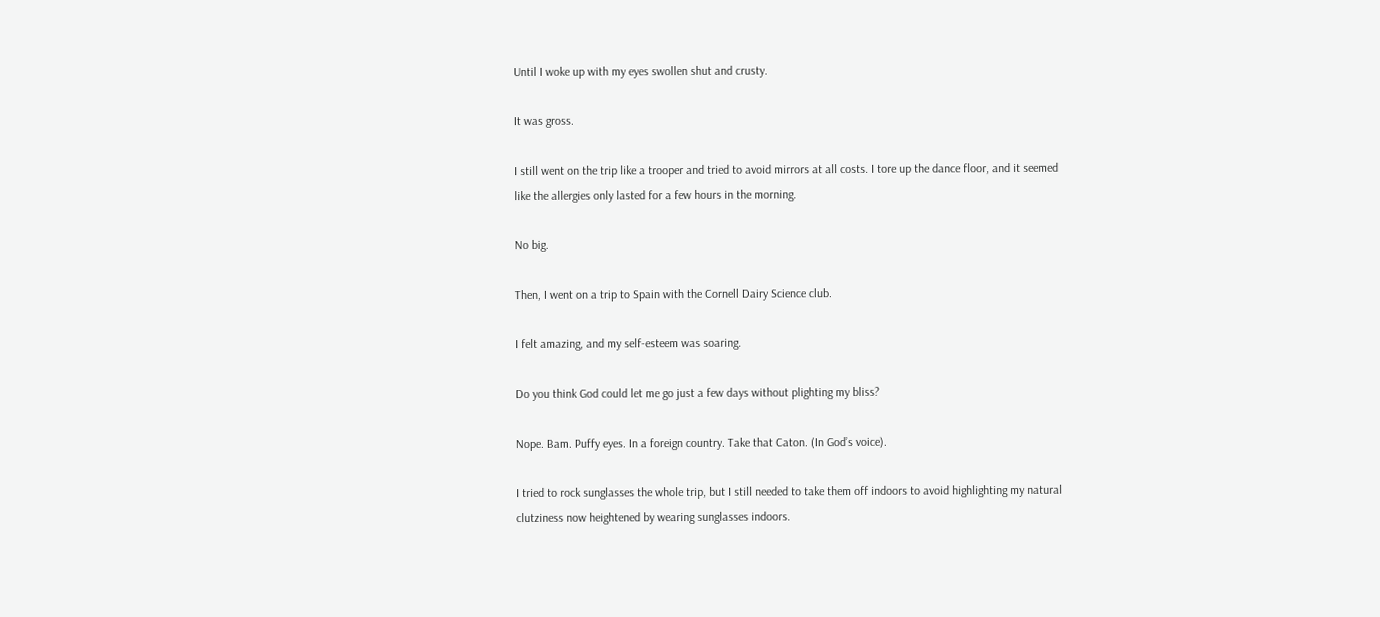Until I woke up with my eyes swollen shut and crusty.

It was gross.

I still went on the trip like a trooper and tried to avoid mirrors at all costs. I tore up the dance floor, and it seemed like the allergies only lasted for a few hours in the morning.

No big.

Then, I went on a trip to Spain with the Cornell Dairy Science club.

I felt amazing, and my self-esteem was soaring.

Do you think God could let me go just a few days without plighting my bliss?

Nope. Bam. Puffy eyes. In a foreign country. Take that Caton. (In God’s voice).

I tried to rock sunglasses the whole trip, but I still needed to take them off indoors to avoid highlighting my natural clutziness now heightened by wearing sunglasses indoors.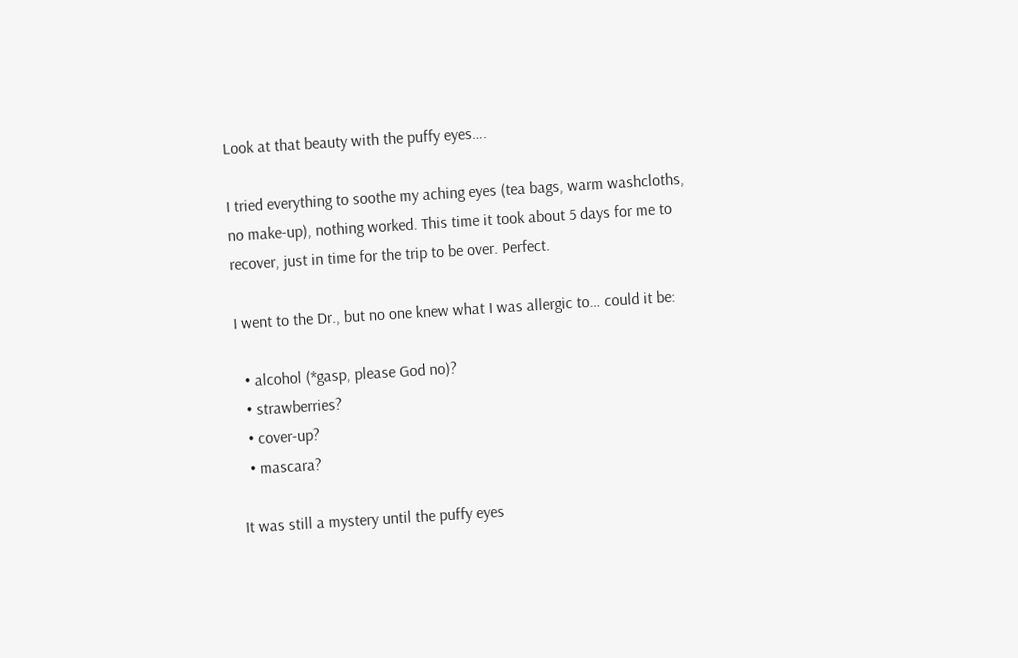Look at that beauty with the puffy eyes….

I tried everything to soothe my aching eyes (tea bags, warm washcloths, no make-up), nothing worked. This time it took about 5 days for me to recover, just in time for the trip to be over. Perfect.

I went to the Dr., but no one knew what I was allergic to… could it be:

  • alcohol (*gasp, please God no)?
  • strawberries?
  • cover-up?
  • mascara?

It was still a mystery until the puffy eyes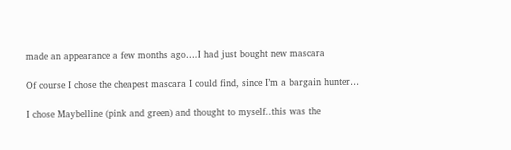made an appearance a few months ago….I had just bought new mascara

Of course I chose the cheapest mascara I could find, since I’m a bargain hunter…

I chose Maybelline (pink and green) and thought to myself..this was the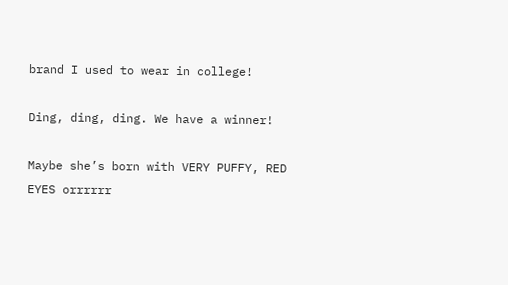brand I used to wear in college!

Ding, ding, ding. We have a winner!

Maybe she’s born with VERY PUFFY, RED EYES orrrrrr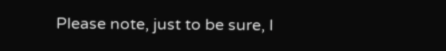Please note, just to be sure, I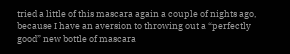tried a little of this mascara again a couple of nights ago, because I have an aversion to throwing out a “perfectly good” new bottle of mascara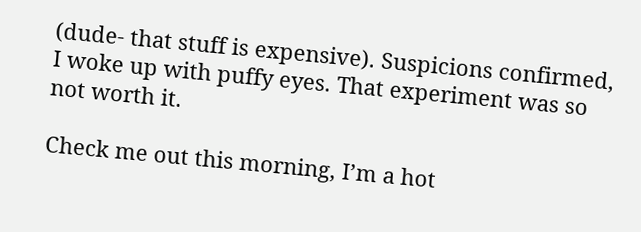(dude- that stuff is expensive). Suspicions confirmed, I woke up with puffy eyes. That experiment was so not worth it.

Check me out this morning, I’m a hot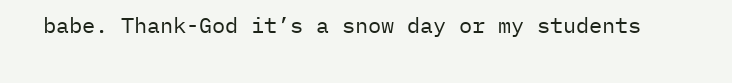babe. Thank-God it’s a snow day or my students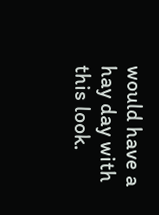would have a hay day with this look.